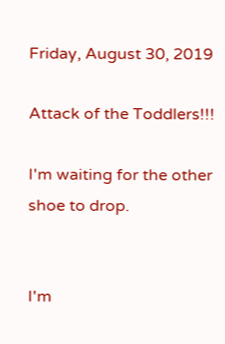Friday, August 30, 2019

Attack of the Toddlers!!!

I'm waiting for the other shoe to drop.


I'm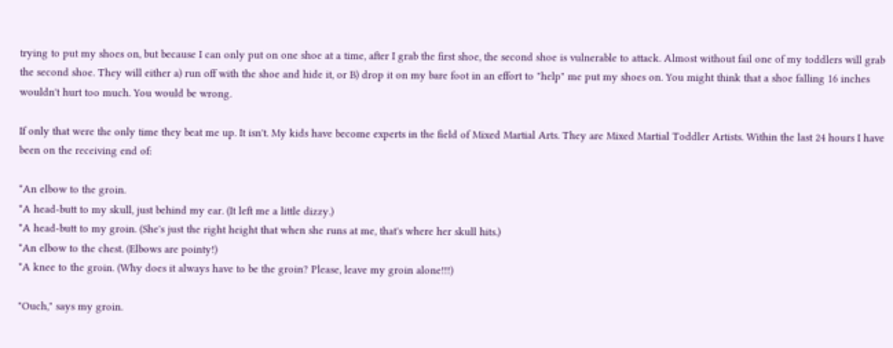trying to put my shoes on, but because I can only put on one shoe at a time, after I grab the first shoe, the second shoe is vulnerable to attack. Almost without fail one of my toddlers will grab the second shoe. They will either a) run off with the shoe and hide it, or B) drop it on my bare foot in an effort to "help" me put my shoes on. You might think that a shoe falling 16 inches wouldn't hurt too much. You would be wrong.

If only that were the only time they beat me up. It isn't. My kids have become experts in the field of Mixed Martial Arts. They are Mixed Martial Toddler Artists. Within the last 24 hours I have been on the receiving end of:

*An elbow to the groin.
*A head-butt to my skull, just behind my ear. (It left me a little dizzy.)
*A head-butt to my groin. (She's just the right height that when she runs at me, that's where her skull hits.)
*An elbow to the chest. (Elbows are pointy!)
*A knee to the groin. (Why does it always have to be the groin? Please, leave my groin alone!!!)

"Ouch," says my groin.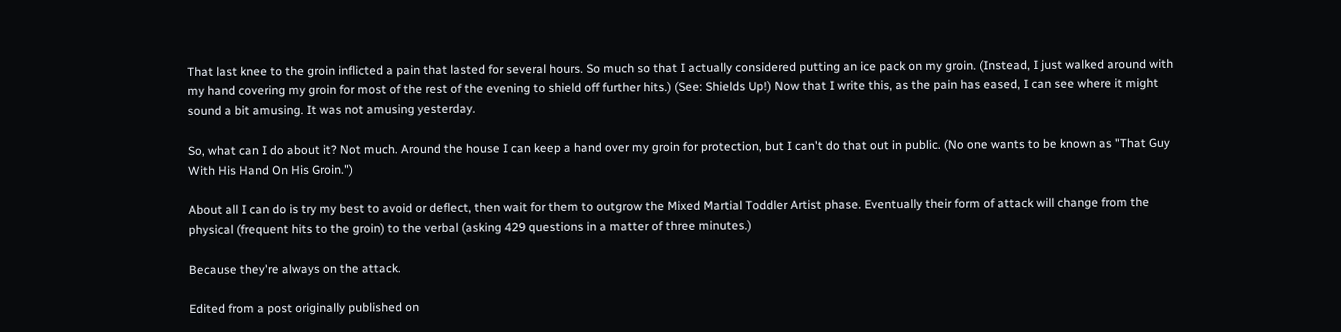That last knee to the groin inflicted a pain that lasted for several hours. So much so that I actually considered putting an ice pack on my groin. (Instead, I just walked around with my hand covering my groin for most of the rest of the evening to shield off further hits.) (See: Shields Up!) Now that I write this, as the pain has eased, I can see where it might sound a bit amusing. It was not amusing yesterday.

So, what can I do about it? Not much. Around the house I can keep a hand over my groin for protection, but I can't do that out in public. (No one wants to be known as "That Guy With His Hand On His Groin.")

About all I can do is try my best to avoid or deflect, then wait for them to outgrow the Mixed Martial Toddler Artist phase. Eventually their form of attack will change from the physical (frequent hits to the groin) to the verbal (asking 429 questions in a matter of three minutes.)

Because they're always on the attack.

Edited from a post originally published on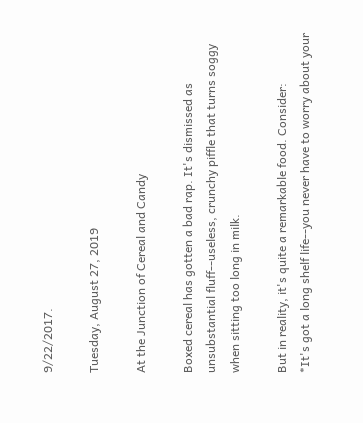9/22/2017.

Tuesday, August 27, 2019

At the Junction of Cereal and Candy

Boxed cereal has gotten a bad rap. It's dismissed as unsubstantial fluff--useless, crunchy piffle that turns soggy when sitting too long in milk.

But in reality, it's quite a remarkable food. Consider:
*It's got a long shelf life--you never have to worry about your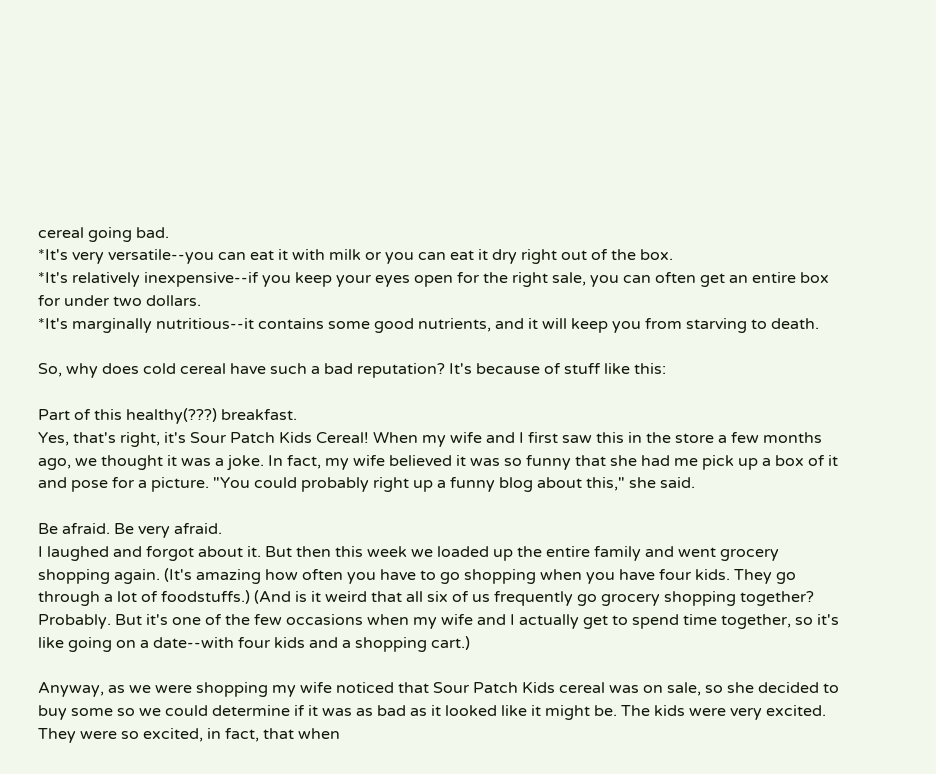cereal going bad.
*It's very versatile--you can eat it with milk or you can eat it dry right out of the box.
*It's relatively inexpensive--if you keep your eyes open for the right sale, you can often get an entire box for under two dollars.
*It's marginally nutritious--it contains some good nutrients, and it will keep you from starving to death.

So, why does cold cereal have such a bad reputation? It's because of stuff like this:

Part of this healthy(???) breakfast.
Yes, that's right, it's Sour Patch Kids Cereal! When my wife and I first saw this in the store a few months ago, we thought it was a joke. In fact, my wife believed it was so funny that she had me pick up a box of it and pose for a picture. "You could probably right up a funny blog about this," she said.

Be afraid. Be very afraid.
I laughed and forgot about it. But then this week we loaded up the entire family and went grocery shopping again. (It's amazing how often you have to go shopping when you have four kids. They go through a lot of foodstuffs.) (And is it weird that all six of us frequently go grocery shopping together? Probably. But it's one of the few occasions when my wife and I actually get to spend time together, so it's like going on a date--with four kids and a shopping cart.)

Anyway, as we were shopping my wife noticed that Sour Patch Kids cereal was on sale, so she decided to buy some so we could determine if it was as bad as it looked like it might be. The kids were very excited. They were so excited, in fact, that when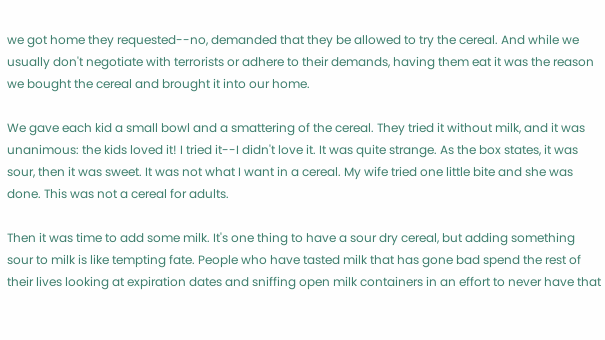we got home they requested--no, demanded that they be allowed to try the cereal. And while we usually don't negotiate with terrorists or adhere to their demands, having them eat it was the reason we bought the cereal and brought it into our home.

We gave each kid a small bowl and a smattering of the cereal. They tried it without milk, and it was unanimous: the kids loved it! I tried it--I didn't love it. It was quite strange. As the box states, it was sour, then it was sweet. It was not what I want in a cereal. My wife tried one little bite and she was done. This was not a cereal for adults.

Then it was time to add some milk. It's one thing to have a sour dry cereal, but adding something sour to milk is like tempting fate. People who have tasted milk that has gone bad spend the rest of their lives looking at expiration dates and sniffing open milk containers in an effort to never have that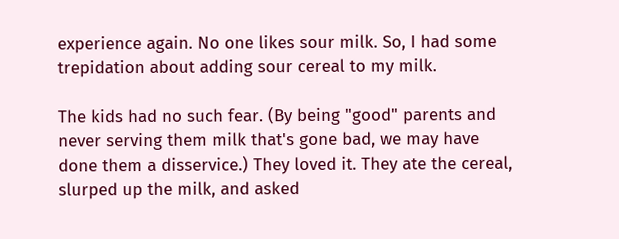experience again. No one likes sour milk. So, I had some trepidation about adding sour cereal to my milk.

The kids had no such fear. (By being "good" parents and never serving them milk that's gone bad, we may have done them a disservice.) They loved it. They ate the cereal, slurped up the milk, and asked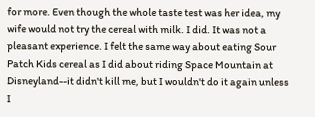for more. Even though the whole taste test was her idea, my wife would not try the cereal with milk. I did. It was not a pleasant experience. I felt the same way about eating Sour Patch Kids cereal as I did about riding Space Mountain at Disneyland--it didn't kill me, but I wouldn't do it again unless I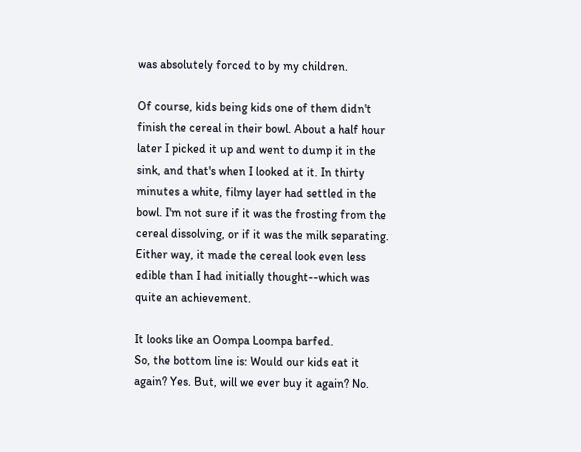was absolutely forced to by my children.

Of course, kids being kids one of them didn't finish the cereal in their bowl. About a half hour later I picked it up and went to dump it in the sink, and that's when I looked at it. In thirty minutes a white, filmy layer had settled in the bowl. I'm not sure if it was the frosting from the cereal dissolving, or if it was the milk separating. Either way, it made the cereal look even less edible than I had initially thought--which was quite an achievement.

It looks like an Oompa Loompa barfed.
So, the bottom line is: Would our kids eat it again? Yes. But, will we ever buy it again? No.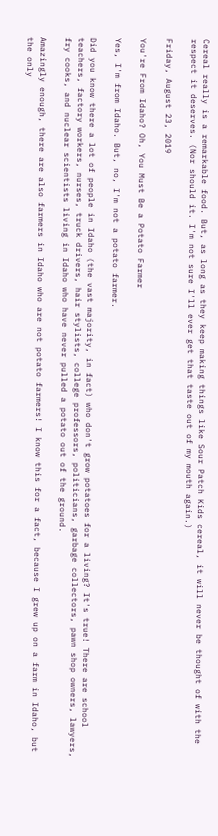Cereal really is a remarkable food. But, as long as they keep making things like Sour Patch Kids cereal, it will never be thought of with the respect it deserves. (Nor should it. I'm not sure I'll ever get that taste out of my mouth again.)

Friday, August 23, 2019

You're From Idaho? Oh, You Must Be a Potato Farmer

Yes, I'm from Idaho. But, no, I'm not a potato farmer.

Did you know there a lot of people in Idaho (the vast majority, in fact) who don't grow potatoes for a living? It's true! There are school teachers, factory workers, nurses, truck drivers, hair stylists, college professors, politicians, garbage collectors, pawn shop owners, lawyers, fry cooks, and nuclear scientists living in Idaho who have never pulled a potato out of the ground.

Amazingly enough, there are also farmers in Idaho who are not potato farmers! I know this for a fact, because I grew up on a farm in Idaho, but the only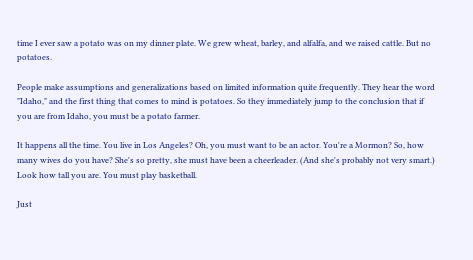time I ever saw a potato was on my dinner plate. We grew wheat, barley, and alfalfa, and we raised cattle. But no potatoes.

People make assumptions and generalizations based on limited information quite frequently. They hear the word "Idaho," and the first thing that comes to mind is potatoes. So they immediately jump to the conclusion that if you are from Idaho, you must be a potato farmer.

It happens all the time. You live in Los Angeles? Oh, you must want to be an actor. You're a Mormon? So, how many wives do you have? She's so pretty, she must have been a cheerleader. (And she's probably not very smart.) Look how tall you are. You must play basketball.

Just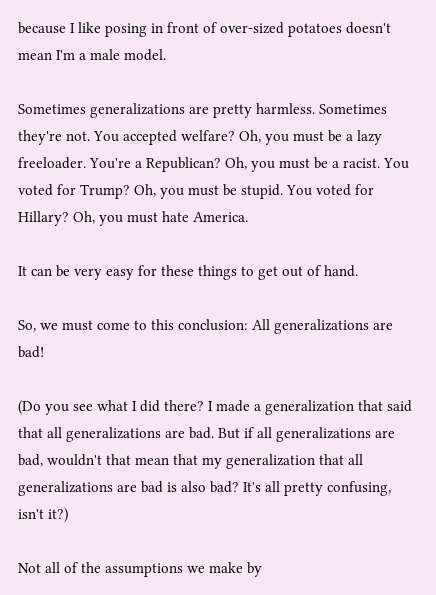because I like posing in front of over-sized potatoes doesn't mean I'm a male model.

Sometimes generalizations are pretty harmless. Sometimes they're not. You accepted welfare? Oh, you must be a lazy freeloader. You're a Republican? Oh, you must be a racist. You voted for Trump? Oh, you must be stupid. You voted for Hillary? Oh, you must hate America.

It can be very easy for these things to get out of hand.

So, we must come to this conclusion: All generalizations are bad!

(Do you see what I did there? I made a generalization that said that all generalizations are bad. But if all generalizations are bad, wouldn't that mean that my generalization that all generalizations are bad is also bad? It's all pretty confusing, isn't it?)

Not all of the assumptions we make by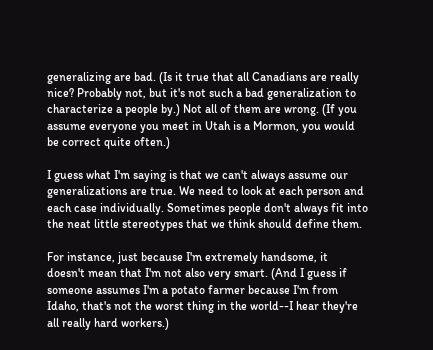generalizing are bad. (Is it true that all Canadians are really nice? Probably not, but it's not such a bad generalization to characterize a people by.) Not all of them are wrong. (If you assume everyone you meet in Utah is a Mormon, you would be correct quite often.)

I guess what I'm saying is that we can't always assume our generalizations are true. We need to look at each person and each case individually. Sometimes people don't always fit into the neat little stereotypes that we think should define them.

For instance, just because I'm extremely handsome, it doesn't mean that I'm not also very smart. (And I guess if someone assumes I'm a potato farmer because I'm from Idaho, that's not the worst thing in the world--I hear they're all really hard workers.)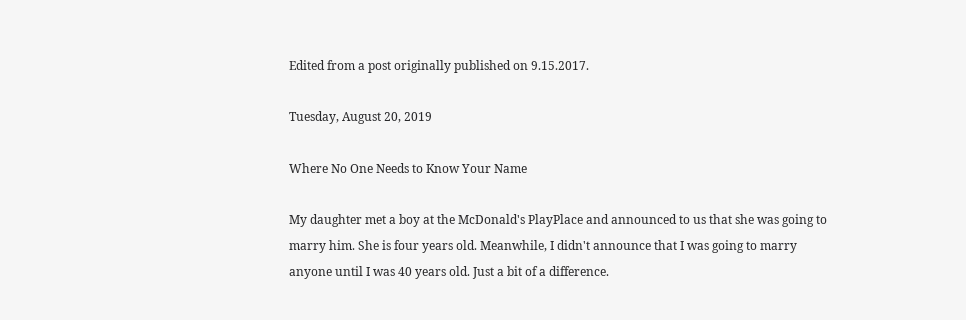Edited from a post originally published on 9.15.2017.

Tuesday, August 20, 2019

Where No One Needs to Know Your Name

My daughter met a boy at the McDonald's PlayPlace and announced to us that she was going to marry him. She is four years old. Meanwhile, I didn't announce that I was going to marry anyone until I was 40 years old. Just a bit of a difference.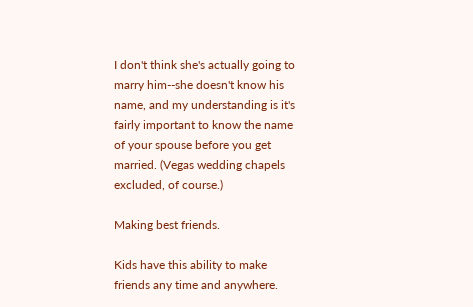I don't think she's actually going to marry him--she doesn't know his name, and my understanding is it's fairly important to know the name of your spouse before you get married. (Vegas wedding chapels excluded, of course.)

Making best friends.

Kids have this ability to make friends any time and anywhere.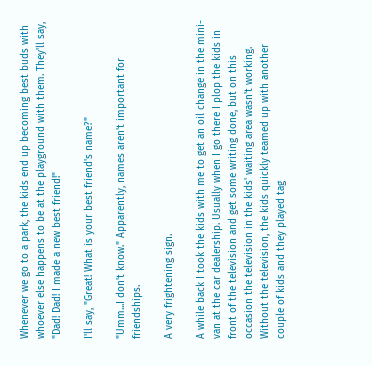Whenever we go to a park, the kids end up becoming best buds with whoever else happens to be at the playground with them. They'll say, "Dad! Dad! I made a new best friend!"

I'll say, "Great! What is your best friend's name?"

"Umm...I don't know." Apparently, names aren't important for friendships.

A very frightening sign.

A while back I took the kids with me to get an oil change in the mini-van at the car dealership. Usually when I go there I plop the kids in front of the television and get some writing done, but on this occasion the television in the kids' waiting area wasn't working. Without the television, the kids quickly teamed up with another couple of kids and they played tag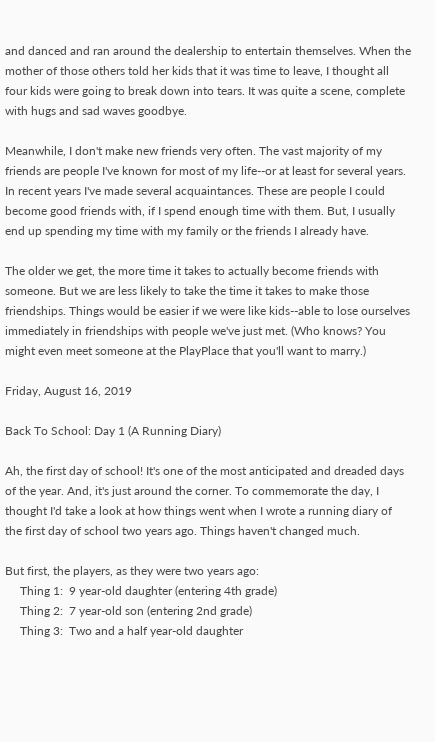and danced and ran around the dealership to entertain themselves. When the mother of those others told her kids that it was time to leave, I thought all four kids were going to break down into tears. It was quite a scene, complete with hugs and sad waves goodbye.

Meanwhile, I don't make new friends very often. The vast majority of my friends are people I've known for most of my life--or at least for several years. In recent years I've made several acquaintances. These are people I could become good friends with, if I spend enough time with them. But, I usually end up spending my time with my family or the friends I already have.

The older we get, the more time it takes to actually become friends with someone. But we are less likely to take the time it takes to make those friendships. Things would be easier if we were like kids--able to lose ourselves immediately in friendships with people we've just met. (Who knows? You might even meet someone at the PlayPlace that you'll want to marry.)

Friday, August 16, 2019

Back To School: Day 1 (A Running Diary)

Ah, the first day of school! It's one of the most anticipated and dreaded days of the year. And, it's just around the corner. To commemorate the day, I thought I'd take a look at how things went when I wrote a running diary of the first day of school two years ago. Things haven't changed much.

But first, the players, as they were two years ago:
     Thing 1:  9 year-old daughter (entering 4th grade)
     Thing 2:  7 year-old son (entering 2nd grade)
     Thing 3:  Two and a half year-old daughter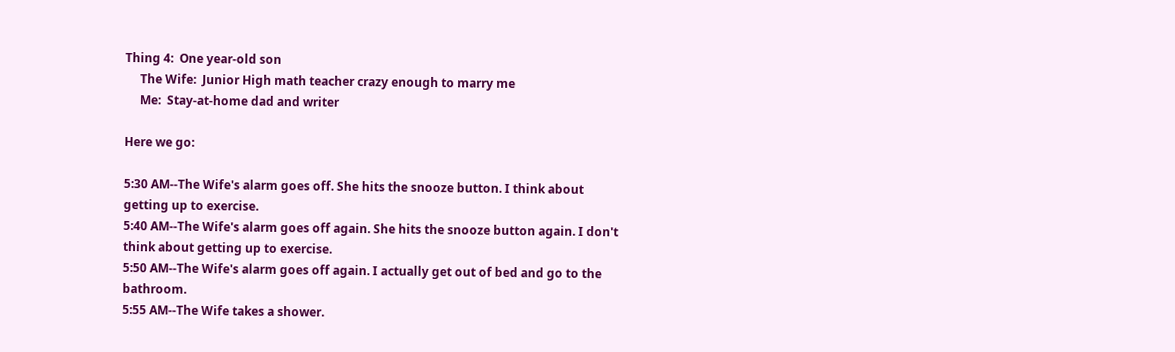Thing 4:  One year-old son
     The Wife:  Junior High math teacher crazy enough to marry me
     Me:  Stay-at-home dad and writer

Here we go:

5:30 AM--The Wife's alarm goes off. She hits the snooze button. I think about getting up to exercise.
5:40 AM--The Wife's alarm goes off again. She hits the snooze button again. I don't think about getting up to exercise.
5:50 AM--The Wife's alarm goes off again. I actually get out of bed and go to the bathroom.
5:55 AM--The Wife takes a shower.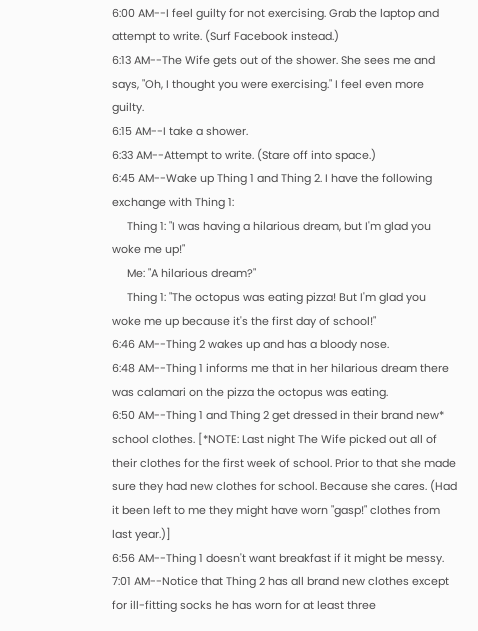6:00 AM--I feel guilty for not exercising. Grab the laptop and attempt to write. (Surf Facebook instead.)
6:13 AM--The Wife gets out of the shower. She sees me and says, "Oh, I thought you were exercising." I feel even more guilty.
6:15 AM--I take a shower.
6:33 AM--Attempt to write. (Stare off into space.)
6:45 AM--Wake up Thing 1 and Thing 2. I have the following exchange with Thing 1:
     Thing 1: "I was having a hilarious dream, but I'm glad you woke me up!"
     Me: "A hilarious dream?"
     Thing 1: "The octopus was eating pizza! But I'm glad you woke me up because it's the first day of school!"
6:46 AM--Thing 2 wakes up and has a bloody nose.
6:48 AM--Thing 1 informs me that in her hilarious dream there was calamari on the pizza the octopus was eating.
6:50 AM--Thing 1 and Thing 2 get dressed in their brand new* school clothes. [*NOTE: Last night The Wife picked out all of their clothes for the first week of school. Prior to that she made sure they had new clothes for school. Because she cares. (Had it been left to me they might have worn "gasp!" clothes from last year.)]
6:56 AM--Thing 1 doesn't want breakfast if it might be messy.
7:01 AM--Notice that Thing 2 has all brand new clothes except for ill-fitting socks he has worn for at least three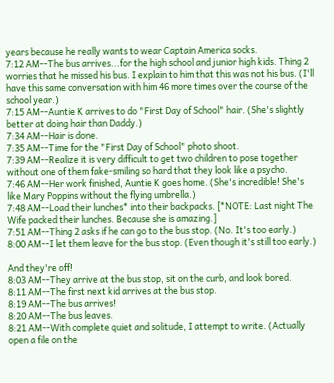years because he really wants to wear Captain America socks.
7:12 AM--The bus arrives...for the high school and junior high kids. Thing 2 worries that he missed his bus. I explain to him that this was not his bus. (I'll have this same conversation with him 46 more times over the course of the school year.)
7:15 AM--Auntie K arrives to do "First Day of School" hair. (She's slightly better at doing hair than Daddy.)
7:34 AM--Hair is done.
7:35 AM--Time for the "First Day of School" photo shoot.
7:39 AM--Realize it is very difficult to get two children to pose together without one of them fake-smiling so hard that they look like a psycho.
7:46 AM--Her work finished, Auntie K goes home. (She's incredible! She's like Mary Poppins without the flying umbrella.)
7:48 AM--Load their lunches* into their backpacks. [*NOTE: Last night The Wife packed their lunches. Because she is amazing.]
7:51 AM--Thing 2 asks if he can go to the bus stop. (No. It's too early.)
8:00 AM--I let them leave for the bus stop. (Even though it's still too early.)

And they're off!
8:03 AM--They arrive at the bus stop, sit on the curb, and look bored.
8:11 AM--The first next kid arrives at the bus stop.
8:19 AM--The bus arrives!
8:20 AM--The bus leaves.
8:21 AM--With complete quiet and solitude, I attempt to write. (Actually open a file on the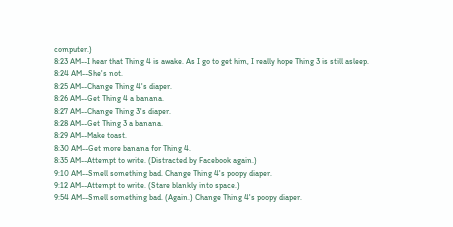computer.)
8:23 AM--I hear that Thing 4 is awake. As I go to get him, I really hope Thing 3 is still asleep.
8:24 AM--She's not.
8:25 AM--Change Thing 4's diaper.
8:26 AM--Get Thing 4 a banana.
8:27 AM--Change Thing 3's diaper.
8:28 AM--Get Thing 3 a banana.
8:29 AM--Make toast.
8:30 AM--Get more banana for Thing 4.
8:35 AM--Attempt to write. (Distracted by Facebook again.)
9:10 AM--Smell something bad. Change Thing 4's poopy diaper.
9:12 AM--Attempt to write. (Stare blankly into space.)
9:54 AM--Smell something bad. (Again.) Change Thing 4's poopy diaper.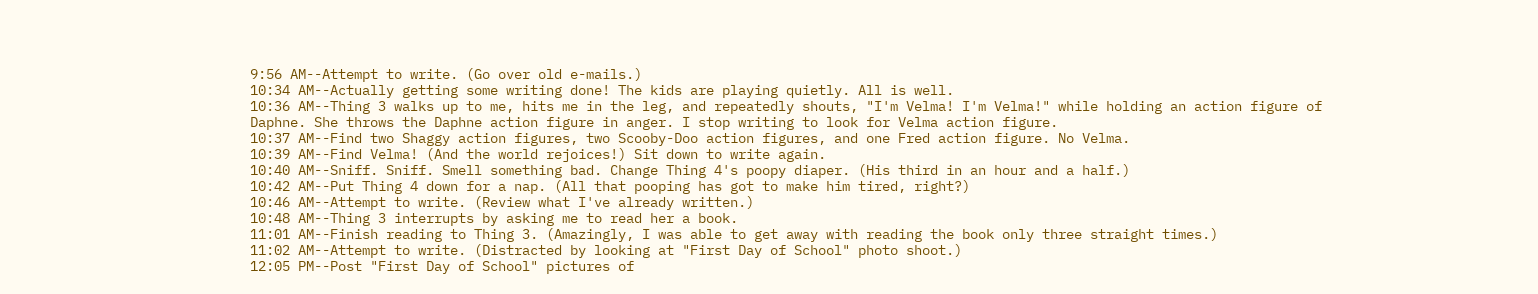9:56 AM--Attempt to write. (Go over old e-mails.)
10:34 AM--Actually getting some writing done! The kids are playing quietly. All is well.
10:36 AM--Thing 3 walks up to me, hits me in the leg, and repeatedly shouts, "I'm Velma! I'm Velma!" while holding an action figure of Daphne. She throws the Daphne action figure in anger. I stop writing to look for Velma action figure.
10:37 AM--Find two Shaggy action figures, two Scooby-Doo action figures, and one Fred action figure. No Velma.
10:39 AM--Find Velma! (And the world rejoices!) Sit down to write again.
10:40 AM--Sniff. Sniff. Smell something bad. Change Thing 4's poopy diaper. (His third in an hour and a half.)
10:42 AM--Put Thing 4 down for a nap. (All that pooping has got to make him tired, right?)
10:46 AM--Attempt to write. (Review what I've already written.)
10:48 AM--Thing 3 interrupts by asking me to read her a book.
11:01 AM--Finish reading to Thing 3. (Amazingly, I was able to get away with reading the book only three straight times.)
11:02 AM--Attempt to write. (Distracted by looking at "First Day of School" photo shoot.)
12:05 PM--Post "First Day of School" pictures of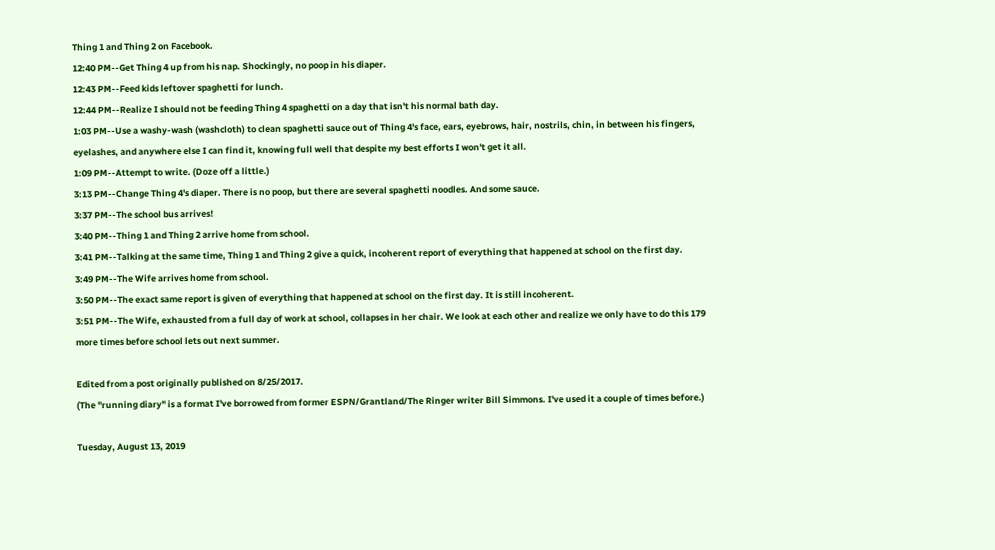Thing 1 and Thing 2 on Facebook.
12:40 PM--Get Thing 4 up from his nap. Shockingly, no poop in his diaper.
12:43 PM--Feed kids leftover spaghetti for lunch.
12:44 PM--Realize I should not be feeding Thing 4 spaghetti on a day that isn't his normal bath day.
1:03 PM--Use a washy-wash (washcloth) to clean spaghetti sauce out of Thing 4's face, ears, eyebrows, hair, nostrils, chin, in between his fingers, eyelashes, and anywhere else I can find it, knowing full well that despite my best efforts I won't get it all.
1:09 PM--Attempt to write. (Doze off a little.)
3:13 PM--Change Thing 4's diaper. There is no poop, but there are several spaghetti noodles. And some sauce.
3:37 PM--The school bus arrives!
3:40 PM--Thing 1 and Thing 2 arrive home from school.
3:41 PM--Talking at the same time, Thing 1 and Thing 2 give a quick, incoherent report of everything that happened at school on the first day.
3:49 PM--The Wife arrives home from school.
3:50 PM--The exact same report is given of everything that happened at school on the first day. It is still incoherent.
3:51 PM--The Wife, exhausted from a full day of work at school, collapses in her chair. We look at each other and realize we only have to do this 179 more times before school lets out next summer.

Edited from a post originally published on 8/25/2017.
(The "running diary" is a format I've borrowed from former ESPN/Grantland/The Ringer writer Bill Simmons. I've used it a couple of times before.)

Tuesday, August 13, 2019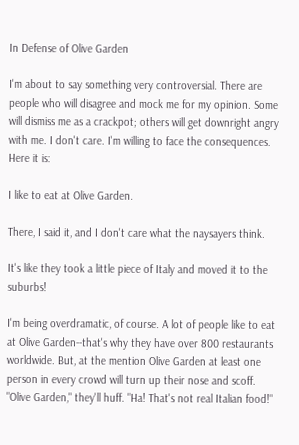In Defense of Olive Garden

I'm about to say something very controversial. There are people who will disagree and mock me for my opinion. Some will dismiss me as a crackpot; others will get downright angry with me. I don't care. I'm willing to face the consequences. Here it is:

I like to eat at Olive Garden.

There, I said it, and I don't care what the naysayers think.

It's like they took a little piece of Italy and moved it to the suburbs!

I'm being overdramatic, of course. A lot of people like to eat at Olive Garden--that's why they have over 800 restaurants worldwide. But, at the mention Olive Garden at least one person in every crowd will turn up their nose and scoff. "Olive Garden," they'll huff. "Ha! That's not real Italian food!"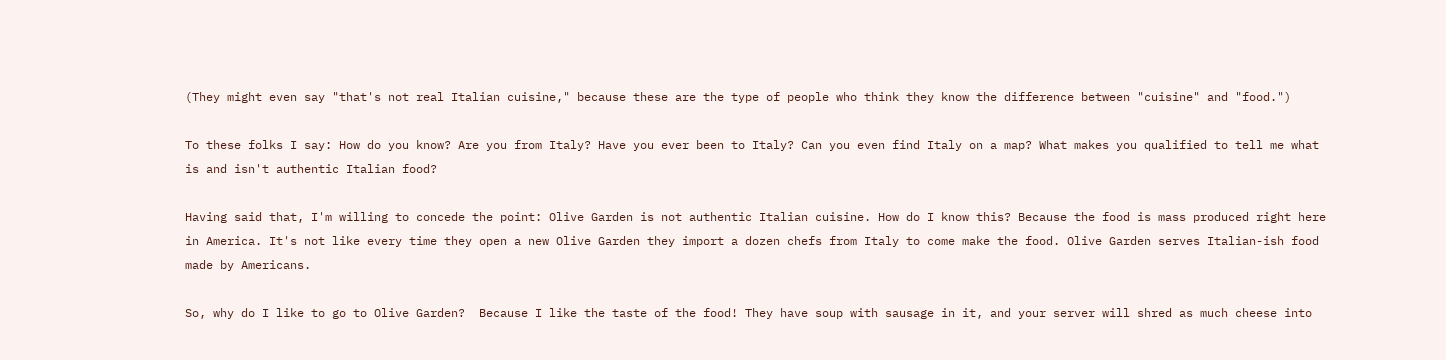(They might even say "that's not real Italian cuisine," because these are the type of people who think they know the difference between "cuisine" and "food.")

To these folks I say: How do you know? Are you from Italy? Have you ever been to Italy? Can you even find Italy on a map? What makes you qualified to tell me what is and isn't authentic Italian food?

Having said that, I'm willing to concede the point: Olive Garden is not authentic Italian cuisine. How do I know this? Because the food is mass produced right here in America. It's not like every time they open a new Olive Garden they import a dozen chefs from Italy to come make the food. Olive Garden serves Italian-ish food made by Americans.

So, why do I like to go to Olive Garden?  Because I like the taste of the food! They have soup with sausage in it, and your server will shred as much cheese into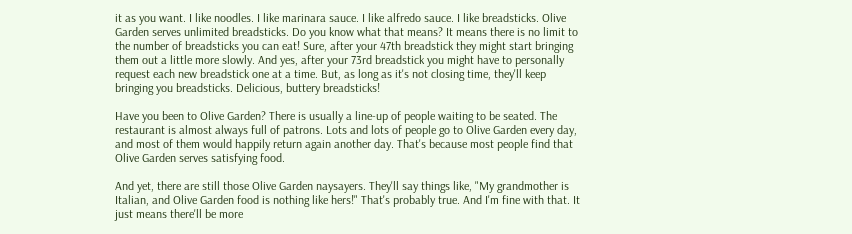it as you want. I like noodles. I like marinara sauce. I like alfredo sauce. I like breadsticks. Olive Garden serves unlimited breadsticks. Do you know what that means? It means there is no limit to the number of breadsticks you can eat! Sure, after your 47th breadstick they might start bringing them out a little more slowly. And yes, after your 73rd breadstick you might have to personally request each new breadstick one at a time. But, as long as it's not closing time, they'll keep bringing you breadsticks. Delicious, buttery breadsticks!

Have you been to Olive Garden? There is usually a line-up of people waiting to be seated. The restaurant is almost always full of patrons. Lots and lots of people go to Olive Garden every day, and most of them would happily return again another day. That's because most people find that Olive Garden serves satisfying food.

And yet, there are still those Olive Garden naysayers. They'll say things like, "My grandmother is Italian, and Olive Garden food is nothing like hers!" That's probably true. And I'm fine with that. It just means there'll be more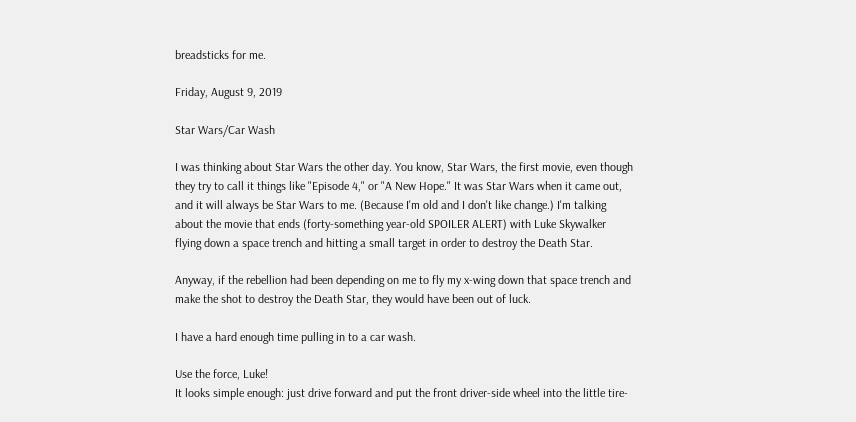breadsticks for me.

Friday, August 9, 2019

Star Wars/Car Wash

I was thinking about Star Wars the other day. You know, Star Wars, the first movie, even though they try to call it things like "Episode 4," or "A New Hope." It was Star Wars when it came out, and it will always be Star Wars to me. (Because I'm old and I don't like change.) I'm talking about the movie that ends (forty-something year-old SPOILER ALERT) with Luke Skywalker flying down a space trench and hitting a small target in order to destroy the Death Star.

Anyway, if the rebellion had been depending on me to fly my x-wing down that space trench and make the shot to destroy the Death Star, they would have been out of luck.

I have a hard enough time pulling in to a car wash.

Use the force, Luke!
It looks simple enough: just drive forward and put the front driver-side wheel into the little tire-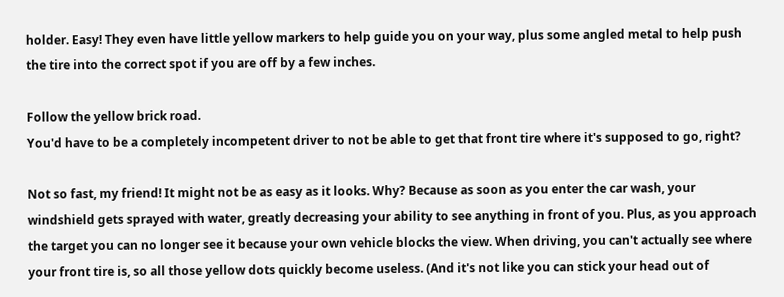holder. Easy! They even have little yellow markers to help guide you on your way, plus some angled metal to help push the tire into the correct spot if you are off by a few inches.

Follow the yellow brick road.
You'd have to be a completely incompetent driver to not be able to get that front tire where it's supposed to go, right?

Not so fast, my friend! It might not be as easy as it looks. Why? Because as soon as you enter the car wash, your windshield gets sprayed with water, greatly decreasing your ability to see anything in front of you. Plus, as you approach the target you can no longer see it because your own vehicle blocks the view. When driving, you can't actually see where your front tire is, so all those yellow dots quickly become useless. (And it's not like you can stick your head out of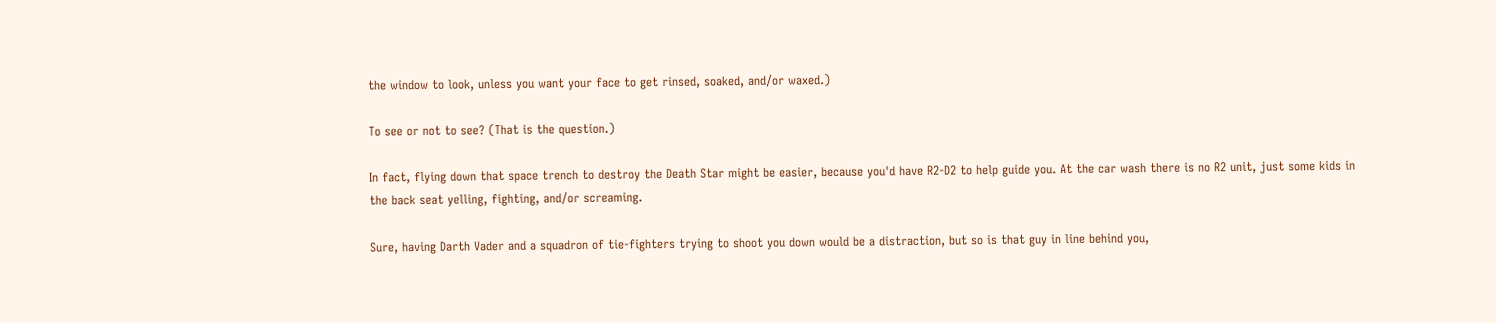the window to look, unless you want your face to get rinsed, soaked, and/or waxed.)

To see or not to see? (That is the question.)

In fact, flying down that space trench to destroy the Death Star might be easier, because you'd have R2-D2 to help guide you. At the car wash there is no R2 unit, just some kids in the back seat yelling, fighting, and/or screaming.

Sure, having Darth Vader and a squadron of tie-fighters trying to shoot you down would be a distraction, but so is that guy in line behind you,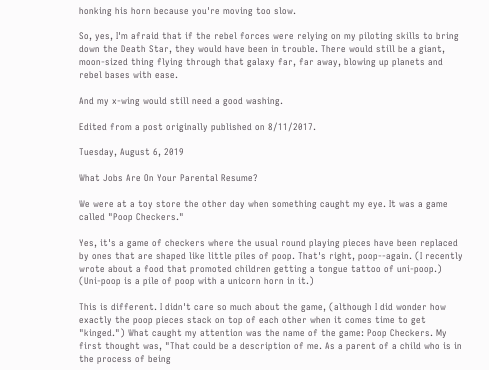honking his horn because you're moving too slow.

So, yes, I'm afraid that if the rebel forces were relying on my piloting skills to bring down the Death Star, they would have been in trouble. There would still be a giant, moon-sized thing flying through that galaxy far, far away, blowing up planets and rebel bases with ease.

And my x-wing would still need a good washing.

Edited from a post originally published on 8/11/2017.

Tuesday, August 6, 2019

What Jobs Are On Your Parental Resume?

We were at a toy store the other day when something caught my eye. It was a game called "Poop Checkers."

Yes, it's a game of checkers where the usual round playing pieces have been replaced by ones that are shaped like little piles of poop. That's right, poop--again. (I recently wrote about a food that promoted children getting a tongue tattoo of uni-poop.) (Uni-poop is a pile of poop with a unicorn horn in it.)

This is different. I didn't care so much about the game, (although I did wonder how exactly the poop pieces stack on top of each other when it comes time to get "kinged.") What caught my attention was the name of the game: Poop Checkers. My first thought was, "That could be a description of me. As a parent of a child who is in the process of being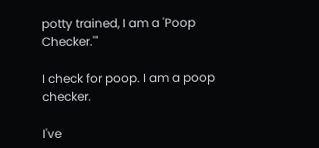potty trained, I am a 'Poop Checker.'"

I check for poop. I am a poop checker.

I've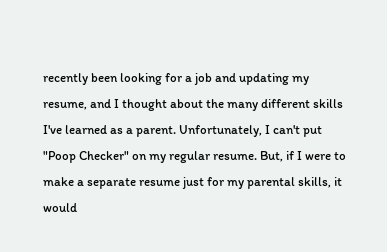recently been looking for a job and updating my resume, and I thought about the many different skills I've learned as a parent. Unfortunately, I can't put "Poop Checker" on my regular resume. But, if I were to make a separate resume just for my parental skills, it would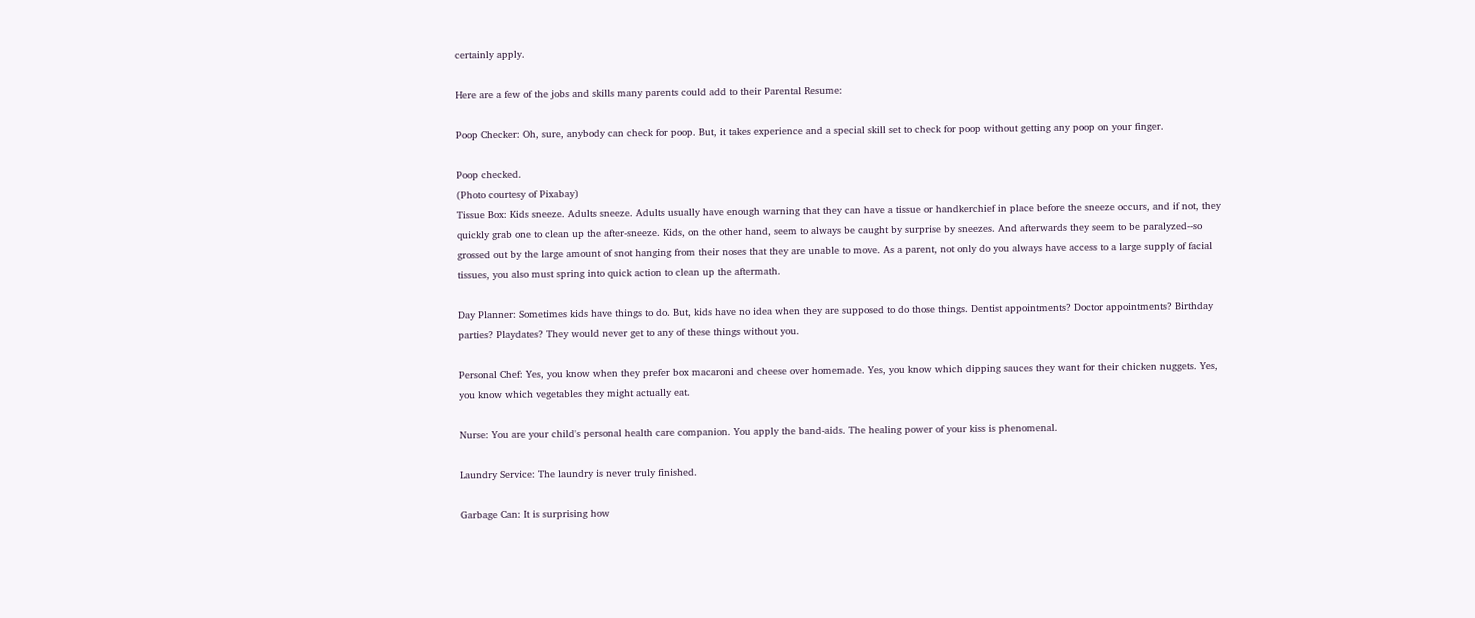certainly apply.

Here are a few of the jobs and skills many parents could add to their Parental Resume:

Poop Checker: Oh, sure, anybody can check for poop. But, it takes experience and a special skill set to check for poop without getting any poop on your finger.

Poop checked.
(Photo courtesy of Pixabay)
Tissue Box: Kids sneeze. Adults sneeze. Adults usually have enough warning that they can have a tissue or handkerchief in place before the sneeze occurs, and if not, they quickly grab one to clean up the after-sneeze. Kids, on the other hand, seem to always be caught by surprise by sneezes. And afterwards they seem to be paralyzed--so grossed out by the large amount of snot hanging from their noses that they are unable to move. As a parent, not only do you always have access to a large supply of facial tissues, you also must spring into quick action to clean up the aftermath.

Day Planner: Sometimes kids have things to do. But, kids have no idea when they are supposed to do those things. Dentist appointments? Doctor appointments? Birthday parties? Playdates? They would never get to any of these things without you.

Personal Chef: Yes, you know when they prefer box macaroni and cheese over homemade. Yes, you know which dipping sauces they want for their chicken nuggets. Yes, you know which vegetables they might actually eat.

Nurse: You are your child's personal health care companion. You apply the band-aids. The healing power of your kiss is phenomenal.

Laundry Service: The laundry is never truly finished.

Garbage Can: It is surprising how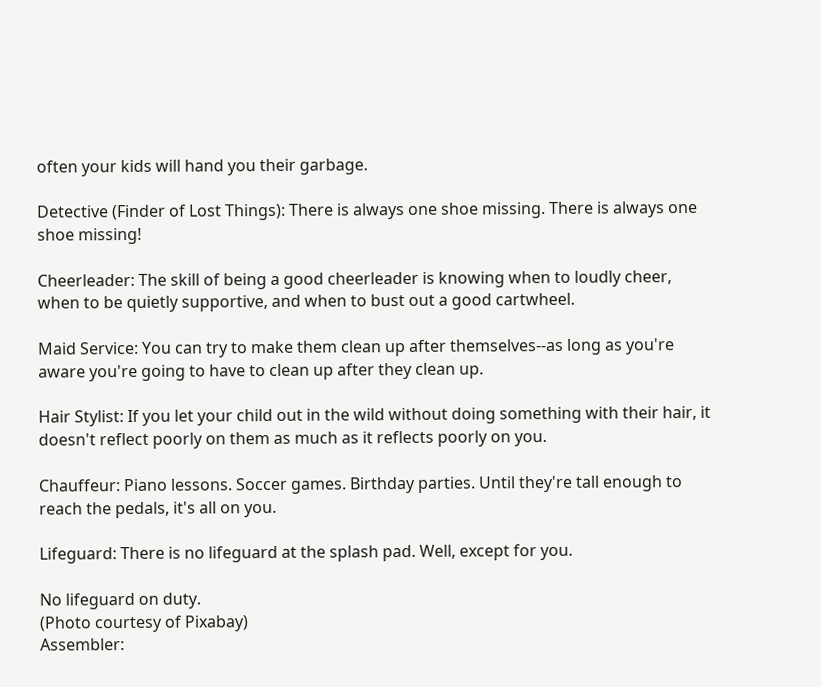often your kids will hand you their garbage.

Detective (Finder of Lost Things): There is always one shoe missing. There is always one shoe missing!

Cheerleader: The skill of being a good cheerleader is knowing when to loudly cheer, when to be quietly supportive, and when to bust out a good cartwheel.

Maid Service: You can try to make them clean up after themselves--as long as you're aware you're going to have to clean up after they clean up.

Hair Stylist: If you let your child out in the wild without doing something with their hair, it doesn't reflect poorly on them as much as it reflects poorly on you.

Chauffeur: Piano lessons. Soccer games. Birthday parties. Until they're tall enough to reach the pedals, it's all on you.

Lifeguard: There is no lifeguard at the splash pad. Well, except for you.

No lifeguard on duty.
(Photo courtesy of Pixabay)
Assembler: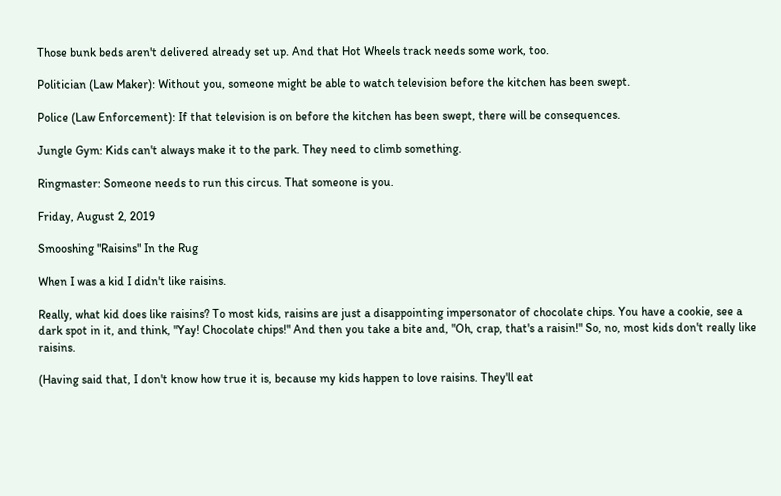Those bunk beds aren't delivered already set up. And that Hot Wheels track needs some work, too.

Politician (Law Maker): Without you, someone might be able to watch television before the kitchen has been swept.

Police (Law Enforcement): If that television is on before the kitchen has been swept, there will be consequences.

Jungle Gym: Kids can't always make it to the park. They need to climb something.

Ringmaster: Someone needs to run this circus. That someone is you.

Friday, August 2, 2019

Smooshing "Raisins" In the Rug

When I was a kid I didn't like raisins.

Really, what kid does like raisins? To most kids, raisins are just a disappointing impersonator of chocolate chips. You have a cookie, see a dark spot in it, and think, "Yay! Chocolate chips!" And then you take a bite and, "Oh, crap, that's a raisin!" So, no, most kids don't really like raisins.

(Having said that, I don't know how true it is, because my kids happen to love raisins. They'll eat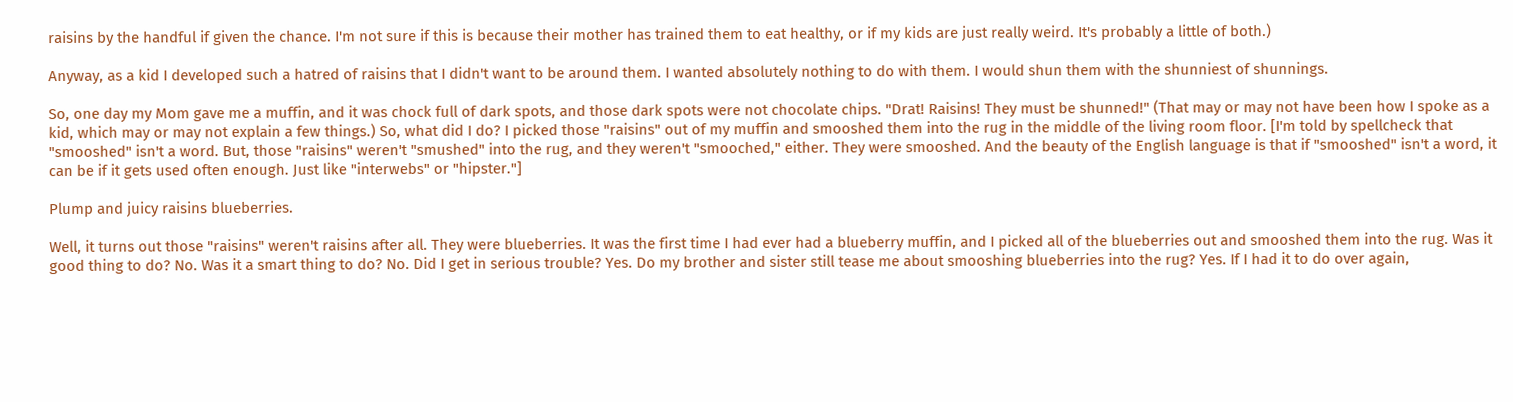raisins by the handful if given the chance. I'm not sure if this is because their mother has trained them to eat healthy, or if my kids are just really weird. It's probably a little of both.)

Anyway, as a kid I developed such a hatred of raisins that I didn't want to be around them. I wanted absolutely nothing to do with them. I would shun them with the shunniest of shunnings.

So, one day my Mom gave me a muffin, and it was chock full of dark spots, and those dark spots were not chocolate chips. "Drat! Raisins! They must be shunned!" (That may or may not have been how I spoke as a kid, which may or may not explain a few things.) So, what did I do? I picked those "raisins" out of my muffin and smooshed them into the rug in the middle of the living room floor. [I'm told by spellcheck that "smooshed" isn't a word. But, those "raisins" weren't "smushed" into the rug, and they weren't "smooched," either. They were smooshed. And the beauty of the English language is that if "smooshed" isn't a word, it can be if it gets used often enough. Just like "interwebs" or "hipster."]

Plump and juicy raisins blueberries.

Well, it turns out those "raisins" weren't raisins after all. They were blueberries. It was the first time I had ever had a blueberry muffin, and I picked all of the blueberries out and smooshed them into the rug. Was it good thing to do? No. Was it a smart thing to do? No. Did I get in serious trouble? Yes. Do my brother and sister still tease me about smooshing blueberries into the rug? Yes. If I had it to do over again,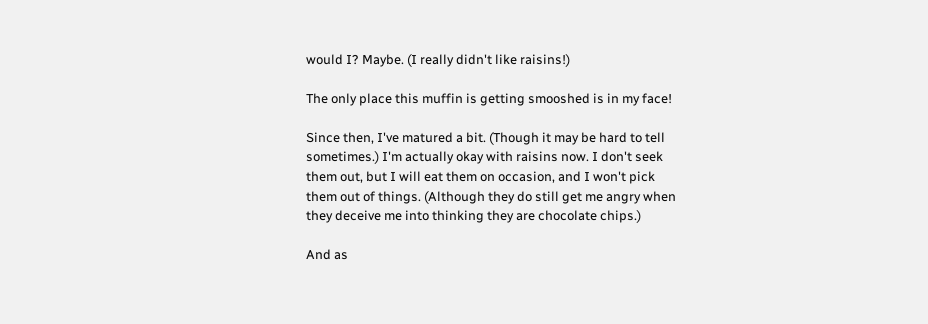would I? Maybe. (I really didn't like raisins!)

The only place this muffin is getting smooshed is in my face!

Since then, I've matured a bit. (Though it may be hard to tell sometimes.) I'm actually okay with raisins now. I don't seek them out, but I will eat them on occasion, and I won't pick them out of things. (Although they do still get me angry when they deceive me into thinking they are chocolate chips.)

And as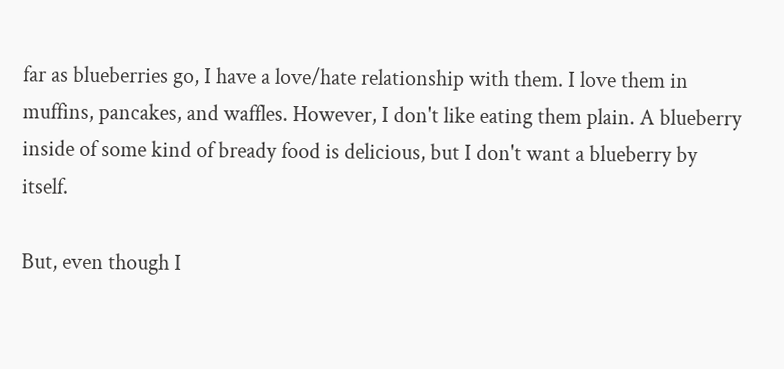far as blueberries go, I have a love/hate relationship with them. I love them in muffins, pancakes, and waffles. However, I don't like eating them plain. A blueberry inside of some kind of bready food is delicious, but I don't want a blueberry by itself.

But, even though I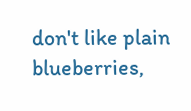don't like plain blueberries,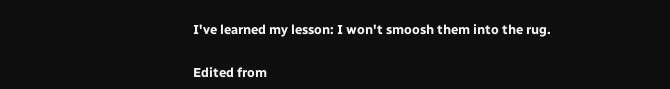I've learned my lesson: I won't smoosh them into the rug.

Edited from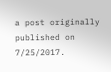a post originally published on 7/25/2017.